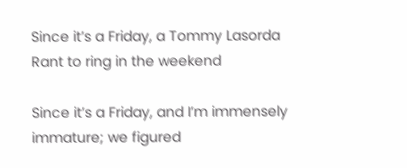Since it’s a Friday, a Tommy Lasorda Rant to ring in the weekend

Since it’s a Friday, and I’m immensely immature; we figured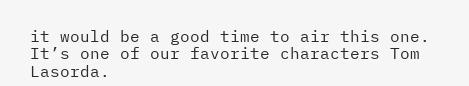it would be a good time to air this one. It’s one of our favorite characters Tom Lasorda.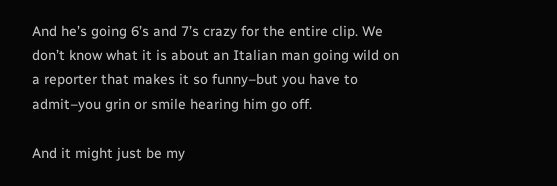And he’s going 6’s and 7’s crazy for the entire clip. We don’t know what it is about an Italian man going wild on a reporter that makes it so funny–but you have to admit–you grin or smile hearing him go off.

And it might just be my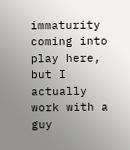immaturity coming into play here, but I actually work with a guy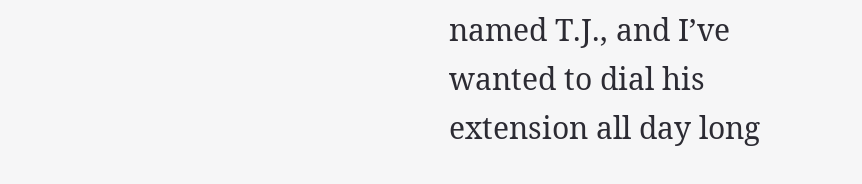named T.J., and I’ve wanted to dial his extension all day long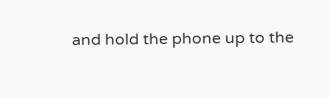and hold the phone up to the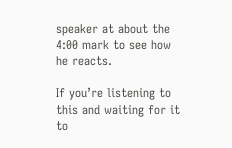speaker at about the 4:00 mark to see how he reacts.

If you’re listening to this and waiting for it to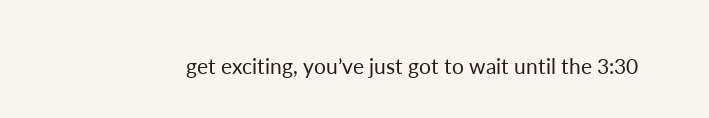get exciting, you’ve just got to wait until the 3:30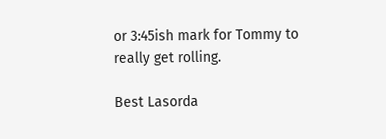or 3:45ish mark for Tommy to really get rolling.

Best Lasorda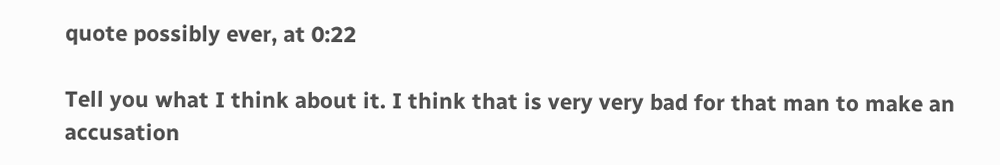quote possibly ever, at 0:22

Tell you what I think about it. I think that is very very bad for that man to make an accusation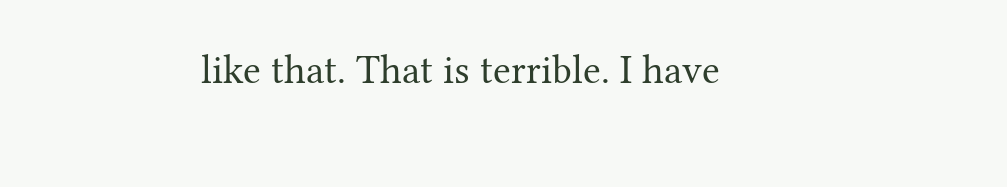like that. That is terrible. I have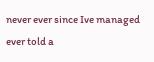never ever since Ive managed ever told a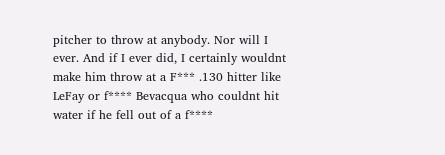pitcher to throw at anybody. Nor will I ever. And if I ever did, I certainly wouldnt make him throw at a F*** .130 hitter like LeFay or f**** Bevacqua who couldnt hit water if he fell out of a f****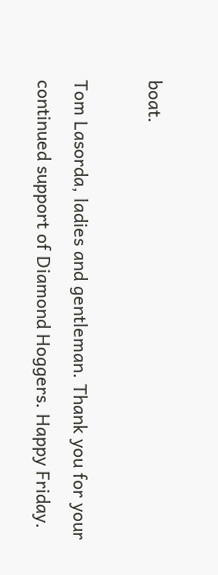boat.

Tom Lasorda, ladies and gentleman. Thank you for your continued support of Diamond Hoggers. Happy Friday.